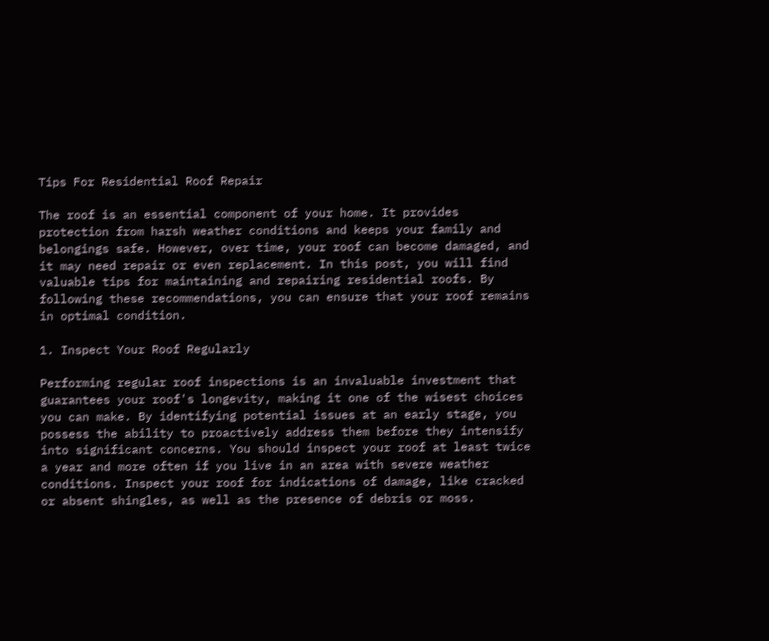Tips For Residential Roof Repair

The roof is an essential component of your home. It provides protection from harsh weather conditions and keeps your family and belongings safe. However, over time, your roof can become damaged, and it may need repair or even replacement. In this post, you will find valuable tips for maintaining and repairing residential roofs. By following these recommendations, you can ensure that your roof remains in optimal condition.

1. Inspect Your Roof Regularly

Performing regular roof inspections is an invaluable investment that guarantees your roof's longevity, making it one of the wisest choices you can make. By identifying potential issues at an early stage, you possess the ability to proactively address them before they intensify into significant concerns. You should inspect your roof at least twice a year and more often if you live in an area with severe weather conditions. Inspect your roof for indications of damage, like cracked or absent shingles, as well as the presence of debris or moss.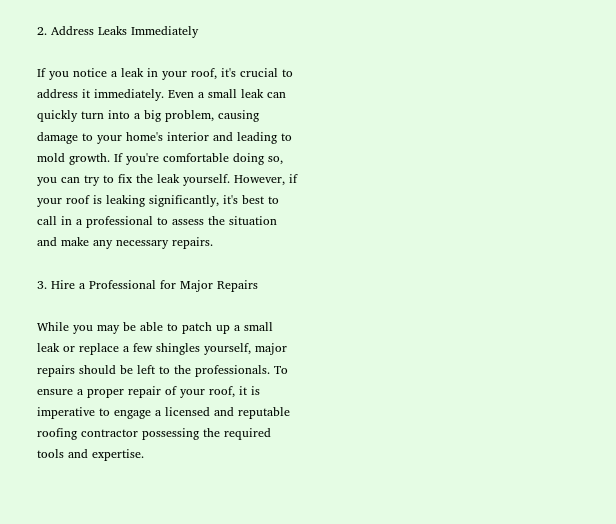2. Address Leaks Immediately

If you notice a leak in your roof, it's crucial to address it immediately. Even a small leak can quickly turn into a big problem, causing damage to your home's interior and leading to mold growth. If you're comfortable doing so, you can try to fix the leak yourself. However, if your roof is leaking significantly, it's best to call in a professional to assess the situation and make any necessary repairs.

3. Hire a Professional for Major Repairs

While you may be able to patch up a small leak or replace a few shingles yourself, major repairs should be left to the professionals. To ensure a proper repair of your roof, it is imperative to engage a licensed and reputable roofing contractor possessing the required tools and expertise.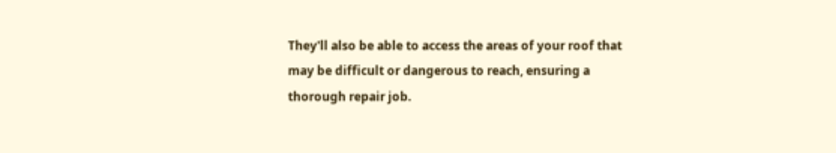They'll also be able to access the areas of your roof that may be difficult or dangerous to reach, ensuring a thorough repair job.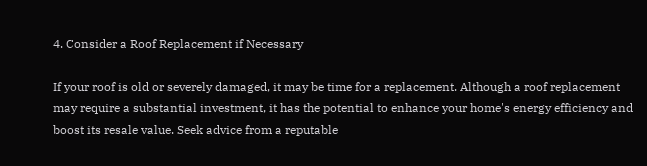4. Consider a Roof Replacement if Necessary

If your roof is old or severely damaged, it may be time for a replacement. Although a roof replacement may require a substantial investment, it has the potential to enhance your home's energy efficiency and boost its resale value. Seek advice from a reputable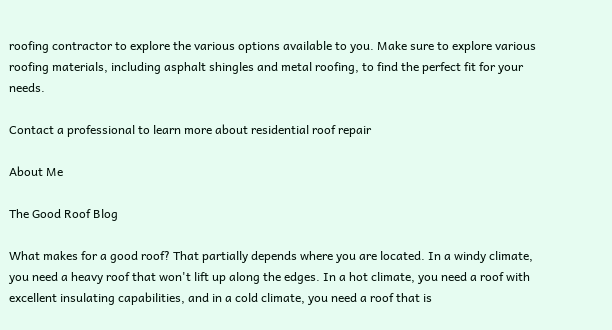roofing contractor to explore the various options available to you. Make sure to explore various roofing materials, including asphalt shingles and metal roofing, to find the perfect fit for your needs.

Contact a professional to learn more about residential roof repair

About Me

The Good Roof Blog

What makes for a good roof? That partially depends where you are located. In a windy climate, you need a heavy roof that won't lift up along the edges. In a hot climate, you need a roof with excellent insulating capabilities, and in a cold climate, you need a roof that is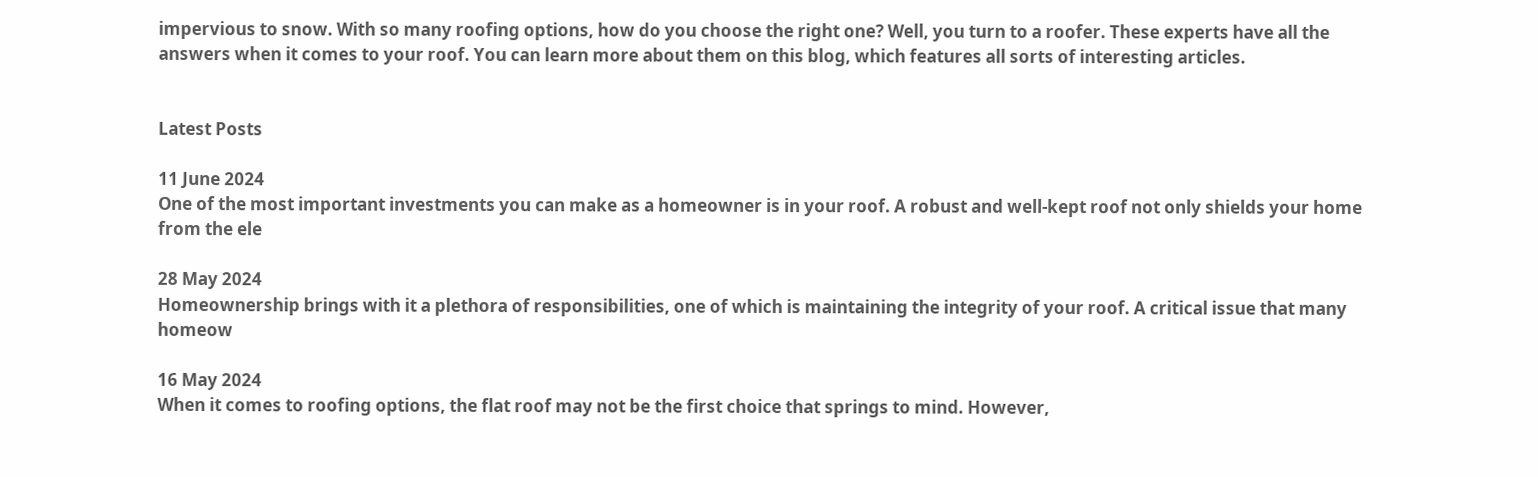impervious to snow. With so many roofing options, how do you choose the right one? Well, you turn to a roofer. These experts have all the answers when it comes to your roof. You can learn more about them on this blog, which features all sorts of interesting articles.


Latest Posts

11 June 2024
One of the most important investments you can make as a homeowner is in your roof. A robust and well-kept roof not only shields your home from the ele

28 May 2024
Homeownership brings with it a plethora of responsibilities, one of which is maintaining the integrity of your roof. A critical issue that many homeow

16 May 2024
When it comes to roofing options, the flat roof may not be the first choice that springs to mind. However,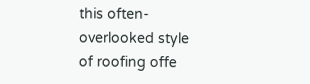this often-overlooked style of roofing offe